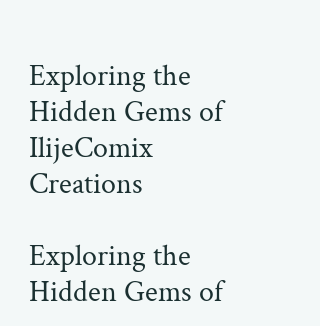Exploring the Hidden Gems of IlijeComix Creations

Exploring the Hidden Gems of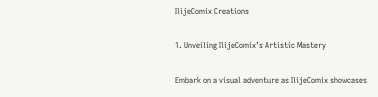IlijeComix Creations

1. Unveiling IlijeComix’s Artistic Mastery

Embark on a visual adventure as IlijeComix showcases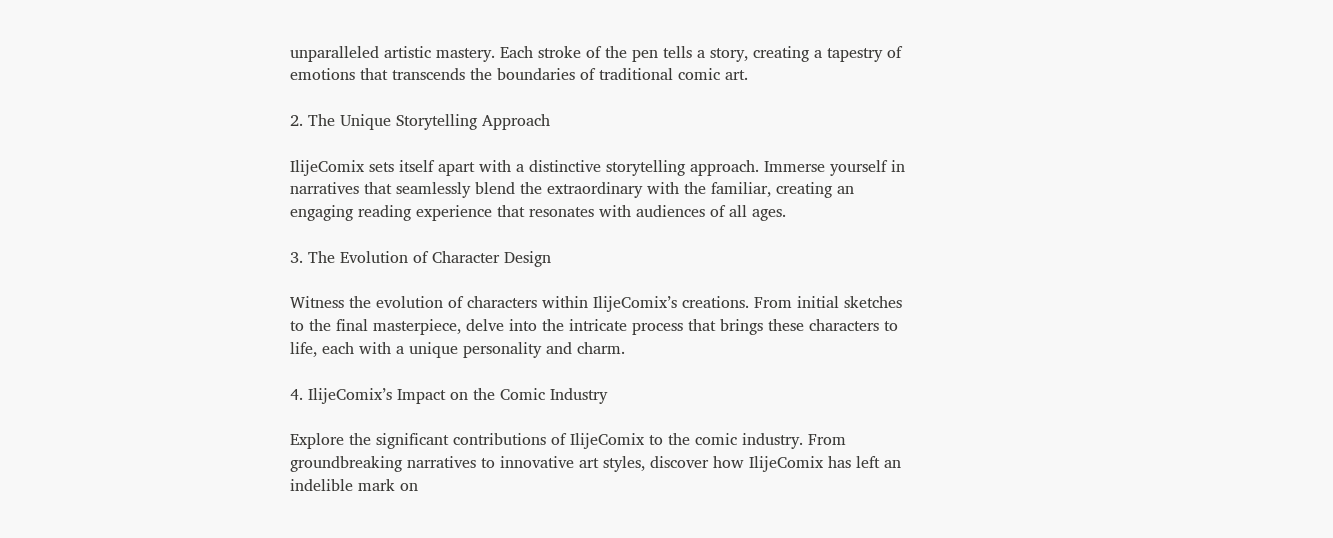unparalleled artistic mastery. Each stroke of the pen tells a story, creating a tapestry of emotions that transcends the boundaries of traditional comic art.

2. The Unique Storytelling Approach

IlijeComix sets itself apart with a distinctive storytelling approach. Immerse yourself in narratives that seamlessly blend the extraordinary with the familiar, creating an engaging reading experience that resonates with audiences of all ages.

3. The Evolution of Character Design

Witness the evolution of characters within IlijeComix’s creations. From initial sketches to the final masterpiece, delve into the intricate process that brings these characters to life, each with a unique personality and charm.

4. IlijeComix’s Impact on the Comic Industry

Explore the significant contributions of IlijeComix to the comic industry. From groundbreaking narratives to innovative art styles, discover how IlijeComix has left an indelible mark on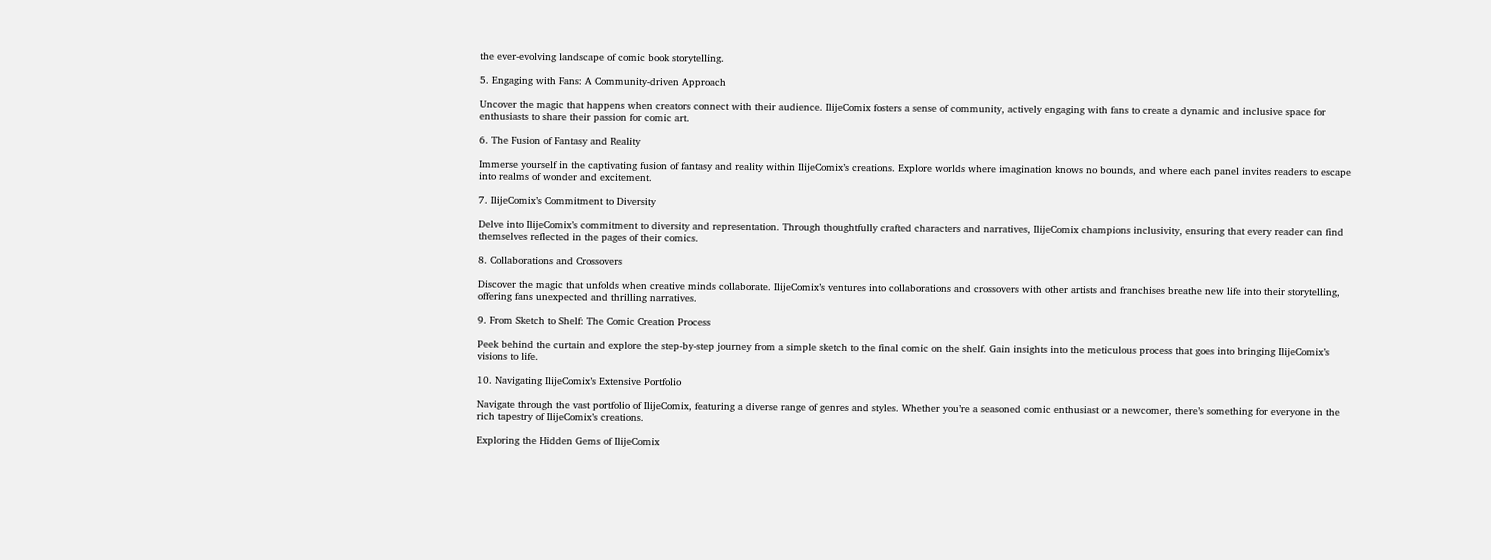the ever-evolving landscape of comic book storytelling.

5. Engaging with Fans: A Community-driven Approach

Uncover the magic that happens when creators connect with their audience. IlijeComix fosters a sense of community, actively engaging with fans to create a dynamic and inclusive space for enthusiasts to share their passion for comic art.

6. The Fusion of Fantasy and Reality

Immerse yourself in the captivating fusion of fantasy and reality within IlijeComix’s creations. Explore worlds where imagination knows no bounds, and where each panel invites readers to escape into realms of wonder and excitement.

7. IlijeComix’s Commitment to Diversity

Delve into IlijeComix’s commitment to diversity and representation. Through thoughtfully crafted characters and narratives, IlijeComix champions inclusivity, ensuring that every reader can find themselves reflected in the pages of their comics.

8. Collaborations and Crossovers

Discover the magic that unfolds when creative minds collaborate. IlijeComix’s ventures into collaborations and crossovers with other artists and franchises breathe new life into their storytelling, offering fans unexpected and thrilling narratives.

9. From Sketch to Shelf: The Comic Creation Process

Peek behind the curtain and explore the step-by-step journey from a simple sketch to the final comic on the shelf. Gain insights into the meticulous process that goes into bringing IlijeComix’s visions to life.

10. Navigating IlijeComix’s Extensive Portfolio

Navigate through the vast portfolio of IlijeComix, featuring a diverse range of genres and styles. Whether you’re a seasoned comic enthusiast or a newcomer, there’s something for everyone in the rich tapestry of IlijeComix’s creations.

Exploring the Hidden Gems of IlijeComix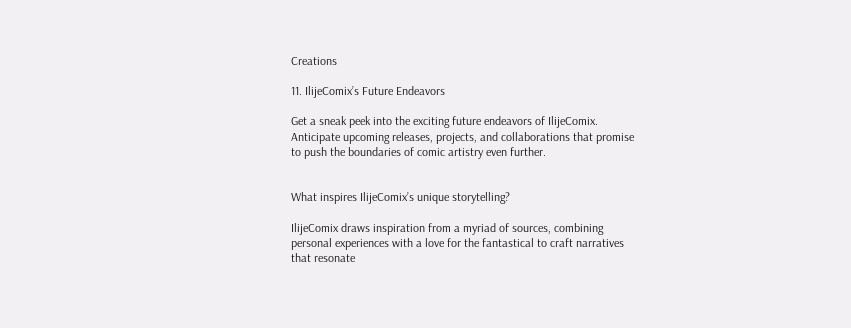Creations

11. IlijeComix’s Future Endeavors

Get a sneak peek into the exciting future endeavors of IlijeComix. Anticipate upcoming releases, projects, and collaborations that promise to push the boundaries of comic artistry even further.


What inspires IlijeComix’s unique storytelling?

IlijeComix draws inspiration from a myriad of sources, combining personal experiences with a love for the fantastical to craft narratives that resonate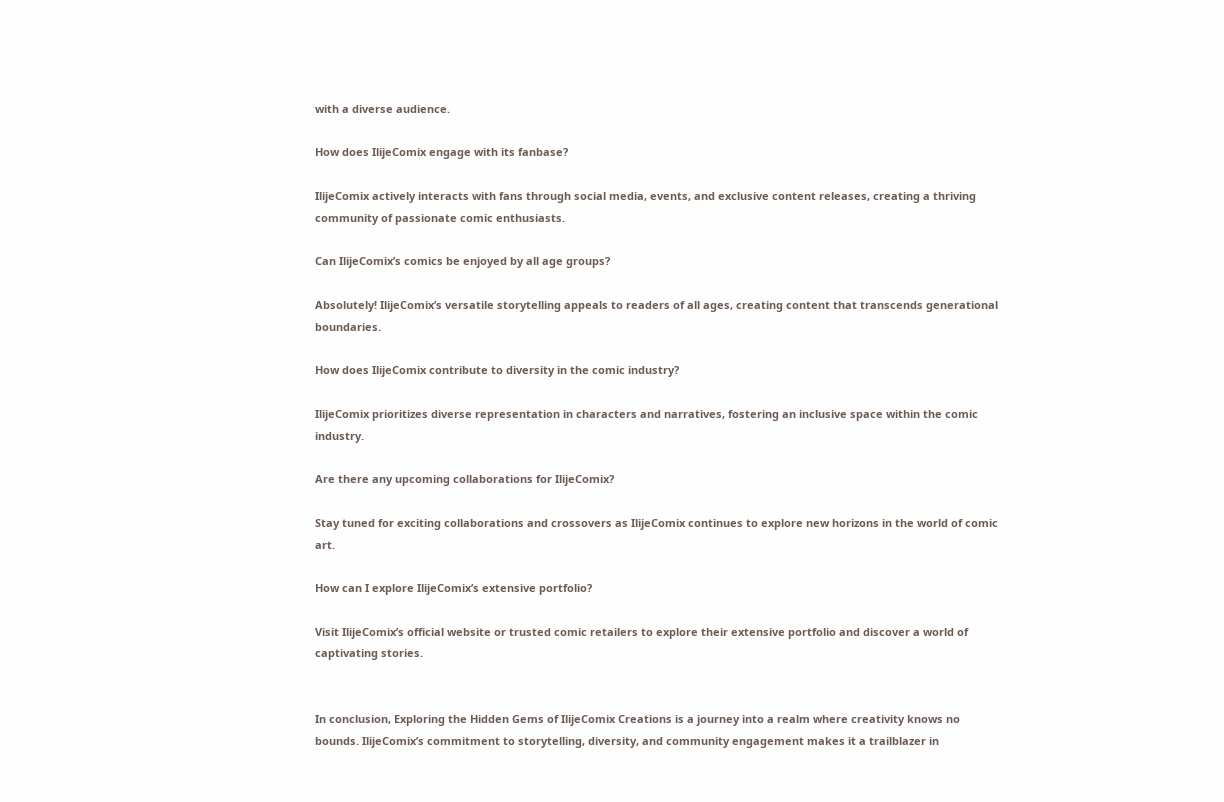with a diverse audience.

How does IlijeComix engage with its fanbase?

IlijeComix actively interacts with fans through social media, events, and exclusive content releases, creating a thriving community of passionate comic enthusiasts.

Can IlijeComix’s comics be enjoyed by all age groups?

Absolutely! IlijeComix’s versatile storytelling appeals to readers of all ages, creating content that transcends generational boundaries.

How does IlijeComix contribute to diversity in the comic industry?

IlijeComix prioritizes diverse representation in characters and narratives, fostering an inclusive space within the comic industry.

Are there any upcoming collaborations for IlijeComix?

Stay tuned for exciting collaborations and crossovers as IlijeComix continues to explore new horizons in the world of comic art.

How can I explore IlijeComix’s extensive portfolio?

Visit IlijeComix’s official website or trusted comic retailers to explore their extensive portfolio and discover a world of captivating stories.


In conclusion, Exploring the Hidden Gems of IlijeComix Creations is a journey into a realm where creativity knows no bounds. IlijeComix’s commitment to storytelling, diversity, and community engagement makes it a trailblazer in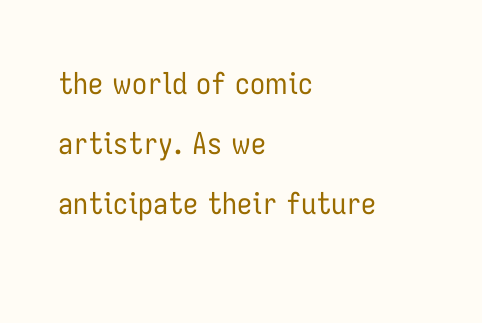the world of comic artistry. As we anticipate their future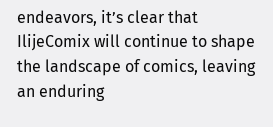endeavors, it’s clear that IlijeComix will continue to shape the landscape of comics, leaving an enduring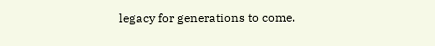legacy for generations to come.